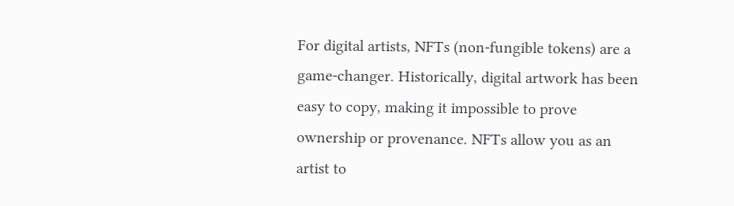For digital artists, NFTs (non-fungible tokens) are a game-changer. Historically, digital artwork has been easy to copy, making it impossible to prove ownership or provenance. NFTs allow you as an artist to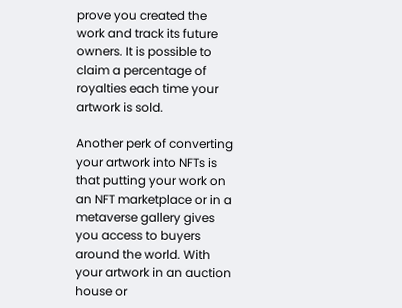prove you created the work and track its future owners. It is possible to claim a percentage of royalties each time your artwork is sold.

Another perk of converting your artwork into NFTs is that putting your work on an NFT marketplace or in a metaverse gallery gives you access to buyers around the world. With your artwork in an auction house or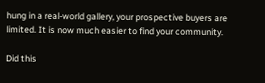hung in a real-world gallery, your prospective buyers are limited. It is now much easier to find your community.

Did this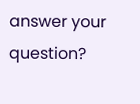answer your question?